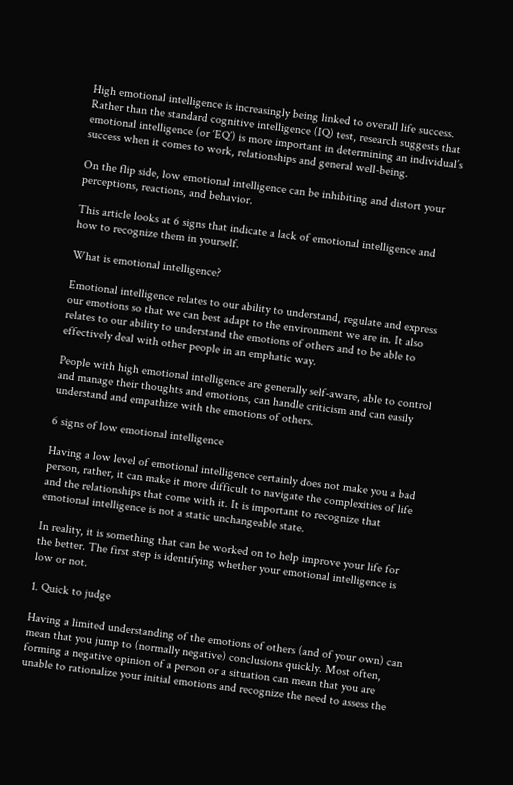High emotional intelligence is increasingly being linked to overall life success. Rather than the standard cognitive intelligence (IQ) test, research suggests that emotional intelligence (or ‘EQ’) is more important in determining an individual’s success when it comes to work, relationships and general well-being.

On the flip side, low emotional intelligence can be inhibiting and distort your perceptions, reactions, and behavior.

This article looks at 6 signs that indicate a lack of emotional intelligence and how to recognize them in yourself.

What is emotional intelligence?

Emotional intelligence relates to our ability to understand, regulate and express our emotions so that we can best adapt to the environment we are in. It also relates to our ability to understand the emotions of others and to be able to effectively deal with other people in an emphatic way.

People with high emotional intelligence are generally self-aware, able to control and manage their thoughts and emotions, can handle criticism and can easily understand and empathize with the emotions of others.

6 signs of low emotional intelligence

Having a low level of emotional intelligence certainly does not make you a bad person, rather, it can make it more difficult to navigate the complexities of life and the relationships that come with it. It is important to recognize that emotional intelligence is not a static unchangeable state.

In reality, it is something that can be worked on to help improve your life for the better. The first step is identifying whether your emotional intelligence is low or not.

1. Quick to judge

Having a limited understanding of the emotions of others (and of your own) can mean that you jump to (normally negative) conclusions quickly. Most often, forming a negative opinion of a person or a situation can mean that you are unable to rationalize your initial emotions and recognize the need to assess the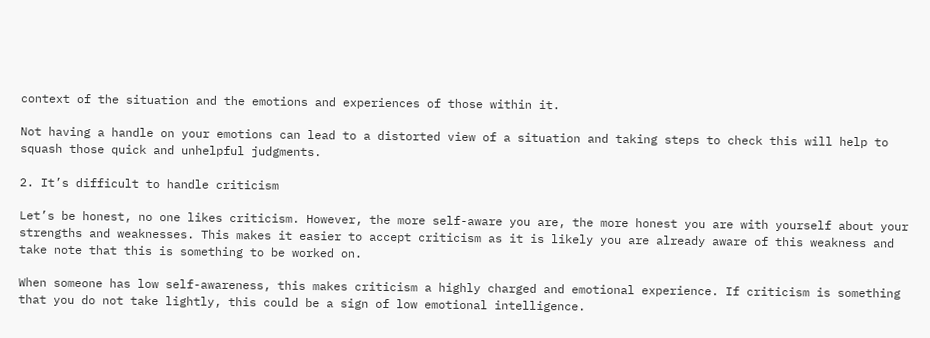context of the situation and the emotions and experiences of those within it.

Not having a handle on your emotions can lead to a distorted view of a situation and taking steps to check this will help to squash those quick and unhelpful judgments.

2. It’s difficult to handle criticism

Let’s be honest, no one likes criticism. However, the more self-aware you are, the more honest you are with yourself about your strengths and weaknesses. This makes it easier to accept criticism as it is likely you are already aware of this weakness and take note that this is something to be worked on.

When someone has low self-awareness, this makes criticism a highly charged and emotional experience. If criticism is something that you do not take lightly, this could be a sign of low emotional intelligence.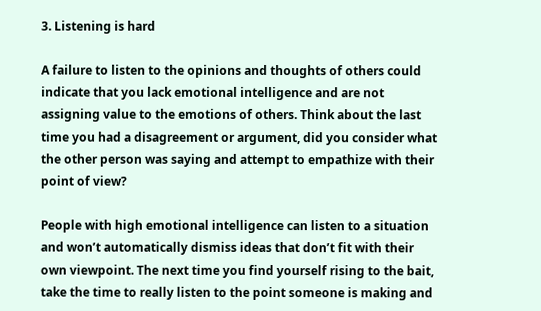3. Listening is hard

A failure to listen to the opinions and thoughts of others could indicate that you lack emotional intelligence and are not assigning value to the emotions of others. Think about the last time you had a disagreement or argument, did you consider what the other person was saying and attempt to empathize with their point of view?

People with high emotional intelligence can listen to a situation and won’t automatically dismiss ideas that don’t fit with their own viewpoint. The next time you find yourself rising to the bait, take the time to really listen to the point someone is making and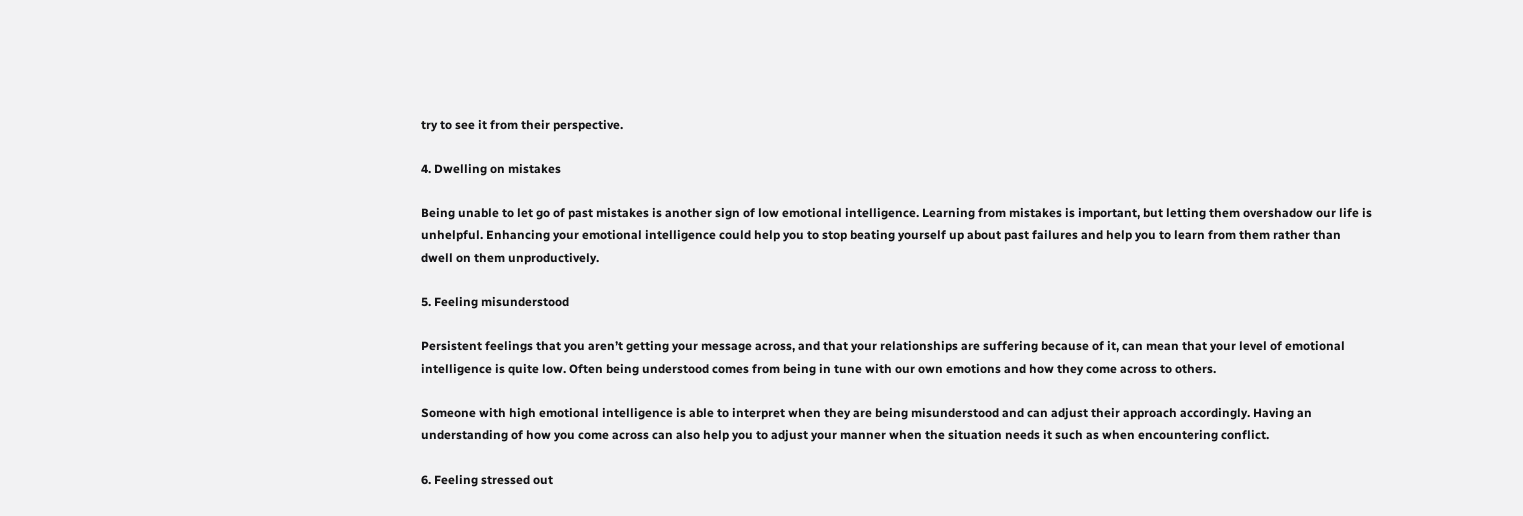try to see it from their perspective.

4. Dwelling on mistakes

Being unable to let go of past mistakes is another sign of low emotional intelligence. Learning from mistakes is important, but letting them overshadow our life is unhelpful. Enhancing your emotional intelligence could help you to stop beating yourself up about past failures and help you to learn from them rather than dwell on them unproductively.

5. Feeling misunderstood

Persistent feelings that you aren’t getting your message across, and that your relationships are suffering because of it, can mean that your level of emotional intelligence is quite low. Often being understood comes from being in tune with our own emotions and how they come across to others.

Someone with high emotional intelligence is able to interpret when they are being misunderstood and can adjust their approach accordingly. Having an understanding of how you come across can also help you to adjust your manner when the situation needs it such as when encountering conflict.

6. Feeling stressed out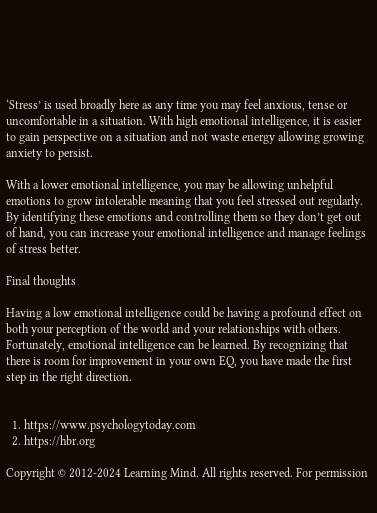‘Stress’ is used broadly here as any time you may feel anxious, tense or uncomfortable in a situation. With high emotional intelligence, it is easier to gain perspective on a situation and not waste energy allowing growing anxiety to persist.

With a lower emotional intelligence, you may be allowing unhelpful emotions to grow intolerable meaning that you feel stressed out regularly. By identifying these emotions and controlling them so they don’t get out of hand, you can increase your emotional intelligence and manage feelings of stress better.

Final thoughts

Having a low emotional intelligence could be having a profound effect on both your perception of the world and your relationships with others. Fortunately, emotional intelligence can be learned. By recognizing that there is room for improvement in your own EQ, you have made the first step in the right direction.


  1. https://www.psychologytoday.com
  2. https://hbr.org

Copyright © 2012-2024 Learning Mind. All rights reserved. For permission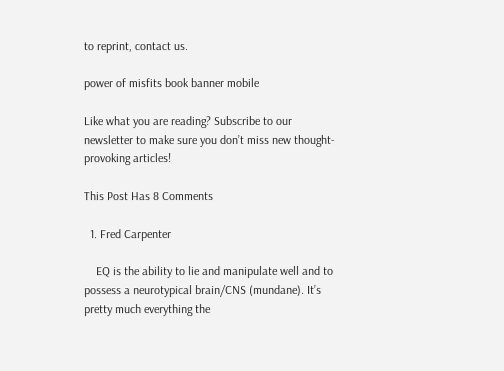to reprint, contact us.

power of misfits book banner mobile

Like what you are reading? Subscribe to our newsletter to make sure you don’t miss new thought-provoking articles!

This Post Has 8 Comments

  1. Fred Carpenter

    EQ is the ability to lie and manipulate well and to possess a neurotypical brain/CNS (mundane). It’s pretty much everything the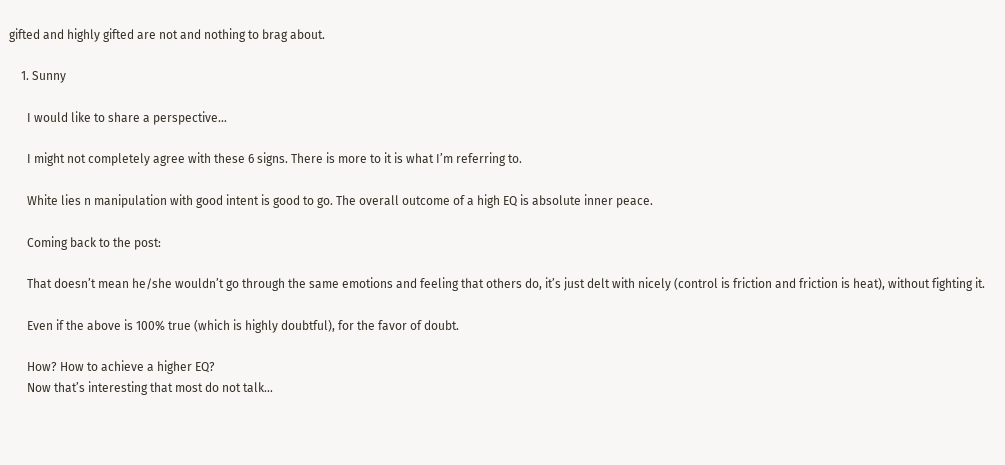gifted and highly gifted are not and nothing to brag about.

    1. Sunny

      I would like to share a perspective…

      I might not completely agree with these 6 signs. There is more to it is what I’m referring to.

      White lies n manipulation with good intent is good to go. The overall outcome of a high EQ is absolute inner peace.

      Coming back to the post:

      That doesn’t mean he/she wouldn’t go through the same emotions and feeling that others do, it’s just delt with nicely (control is friction and friction is heat), without fighting it.

      Even if the above is 100% true (which is highly doubtful), for the favor of doubt.

      How? How to achieve a higher EQ?
      Now that’s interesting that most do not talk…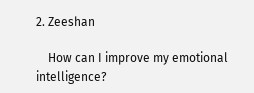2. Zeeshan

    How can I improve my emotional intelligence?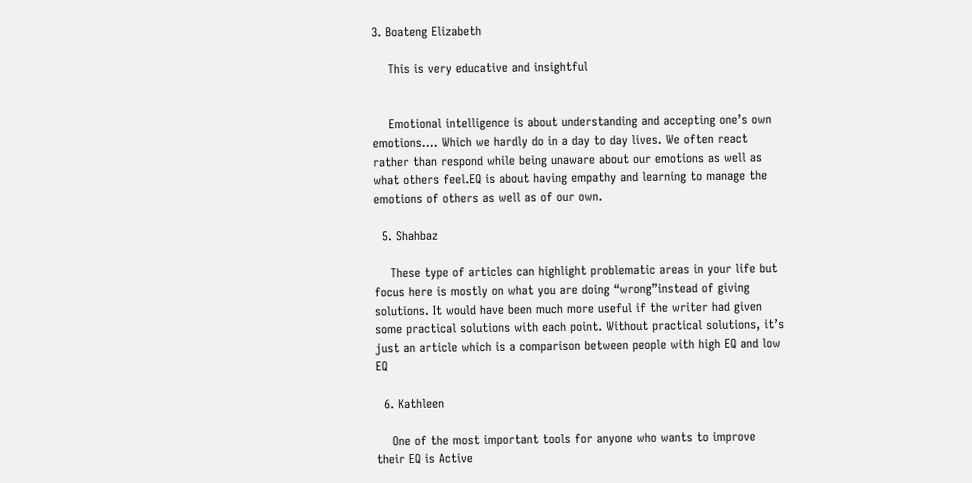3. Boateng Elizabeth

    This is very educative and insightful


    Emotional intelligence is about understanding and accepting one’s own emotions…. Which we hardly do in a day to day lives. We often react rather than respond while being unaware about our emotions as well as what others feel.EQ is about having empathy and learning to manage the emotions of others as well as of our own.

  5. Shahbaz

    These type of articles can highlight problematic areas in your life but focus here is mostly on what you are doing “wrong”instead of giving solutions. It would have been much more useful if the writer had given some practical solutions with each point. Without practical solutions, it’s just an article which is a comparison between people with high EQ and low EQ

  6. Kathleen

    One of the most important tools for anyone who wants to improve their EQ is Active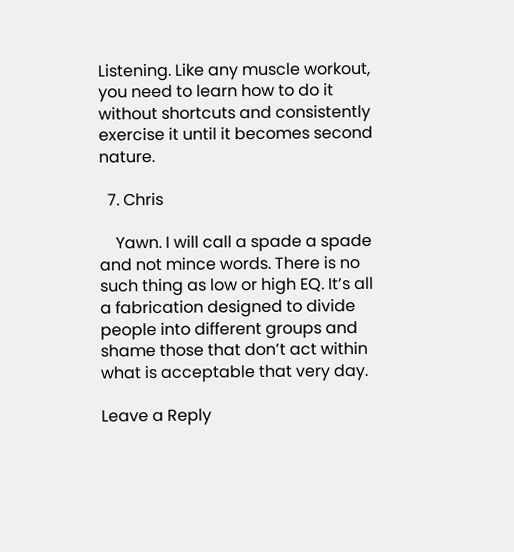Listening. Like any muscle workout, you need to learn how to do it without shortcuts and consistently exercise it until it becomes second nature.

  7. Chris

    Yawn. I will call a spade a spade and not mince words. There is no such thing as low or high EQ. It’s all a fabrication designed to divide people into different groups and shame those that don’t act within what is acceptable that very day.

Leave a Reply